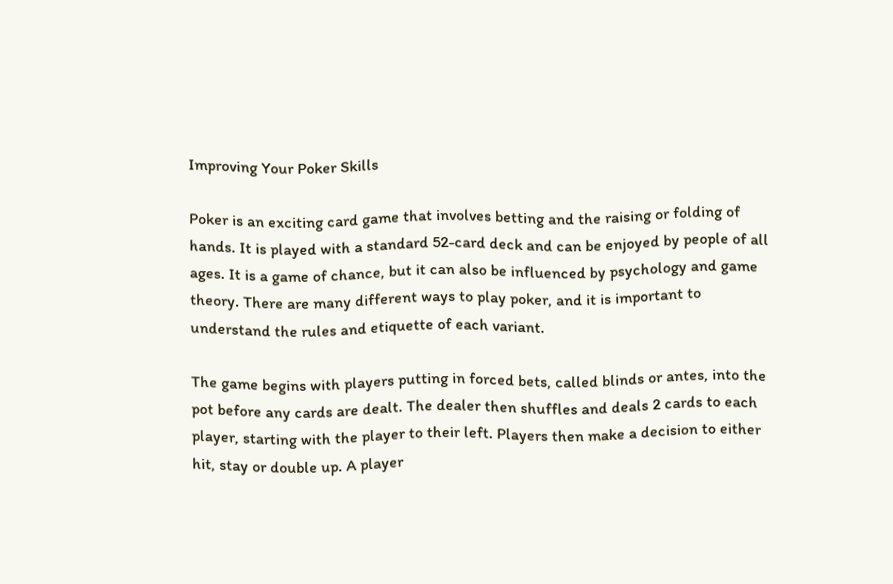Improving Your Poker Skills

Poker is an exciting card game that involves betting and the raising or folding of hands. It is played with a standard 52-card deck and can be enjoyed by people of all ages. It is a game of chance, but it can also be influenced by psychology and game theory. There are many different ways to play poker, and it is important to understand the rules and etiquette of each variant.

The game begins with players putting in forced bets, called blinds or antes, into the pot before any cards are dealt. The dealer then shuffles and deals 2 cards to each player, starting with the player to their left. Players then make a decision to either hit, stay or double up. A player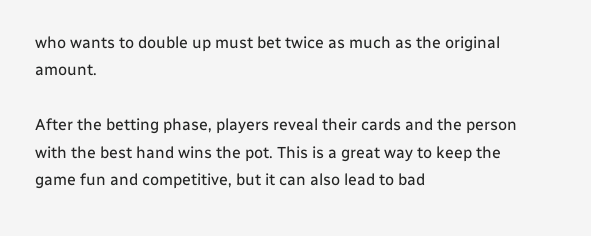who wants to double up must bet twice as much as the original amount.

After the betting phase, players reveal their cards and the person with the best hand wins the pot. This is a great way to keep the game fun and competitive, but it can also lead to bad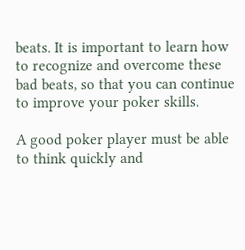beats. It is important to learn how to recognize and overcome these bad beats, so that you can continue to improve your poker skills.

A good poker player must be able to think quickly and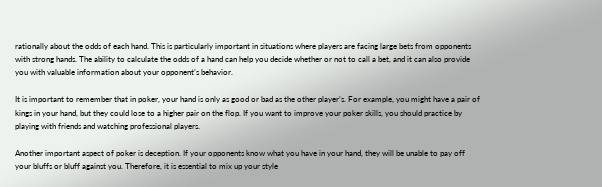rationally about the odds of each hand. This is particularly important in situations where players are facing large bets from opponents with strong hands. The ability to calculate the odds of a hand can help you decide whether or not to call a bet, and it can also provide you with valuable information about your opponent’s behavior.

It is important to remember that in poker, your hand is only as good or bad as the other player’s. For example, you might have a pair of kings in your hand, but they could lose to a higher pair on the flop. If you want to improve your poker skills, you should practice by playing with friends and watching professional players.

Another important aspect of poker is deception. If your opponents know what you have in your hand, they will be unable to pay off your bluffs or bluff against you. Therefore, it is essential to mix up your style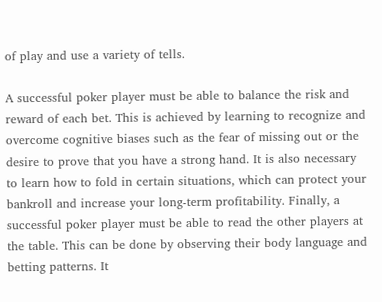of play and use a variety of tells.

A successful poker player must be able to balance the risk and reward of each bet. This is achieved by learning to recognize and overcome cognitive biases such as the fear of missing out or the desire to prove that you have a strong hand. It is also necessary to learn how to fold in certain situations, which can protect your bankroll and increase your long-term profitability. Finally, a successful poker player must be able to read the other players at the table. This can be done by observing their body language and betting patterns. It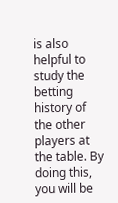is also helpful to study the betting history of the other players at the table. By doing this, you will be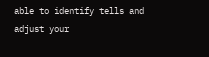able to identify tells and adjust your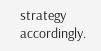strategy accordingly.